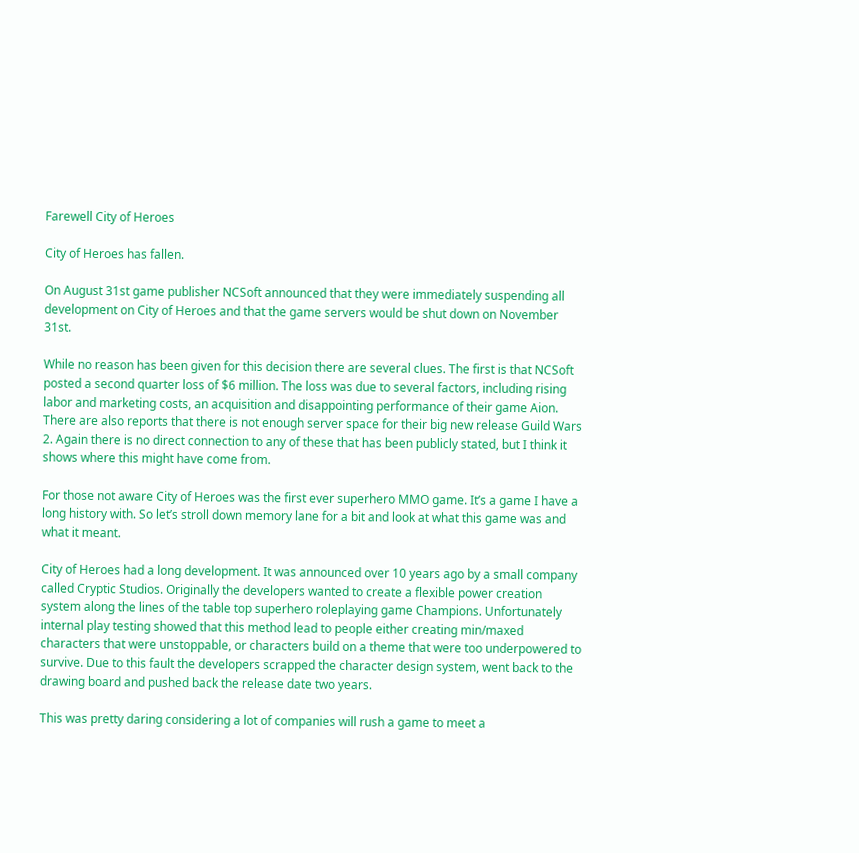Farewell City of Heroes

City of Heroes has fallen.

On August 31st game publisher NCSoft announced that they were immediately suspending all development on City of Heroes and that the game servers would be shut down on November 31st.

While no reason has been given for this decision there are several clues. The first is that NCSoft posted a second quarter loss of $6 million. The loss was due to several factors, including rising labor and marketing costs, an acquisition and disappointing performance of their game Aion.  There are also reports that there is not enough server space for their big new release Guild Wars 2. Again there is no direct connection to any of these that has been publicly stated, but I think it shows where this might have come from.

For those not aware City of Heroes was the first ever superhero MMO game. It’s a game I have a long history with. So let’s stroll down memory lane for a bit and look at what this game was and what it meant.

City of Heroes had a long development. It was announced over 10 years ago by a small company called Cryptic Studios. Originally the developers wanted to create a flexible power creation system along the lines of the table top superhero roleplaying game Champions. Unfortunately internal play testing showed that this method lead to people either creating min/maxed characters that were unstoppable, or characters build on a theme that were too underpowered to survive. Due to this fault the developers scrapped the character design system, went back to the drawing board and pushed back the release date two years.

This was pretty daring considering a lot of companies will rush a game to meet a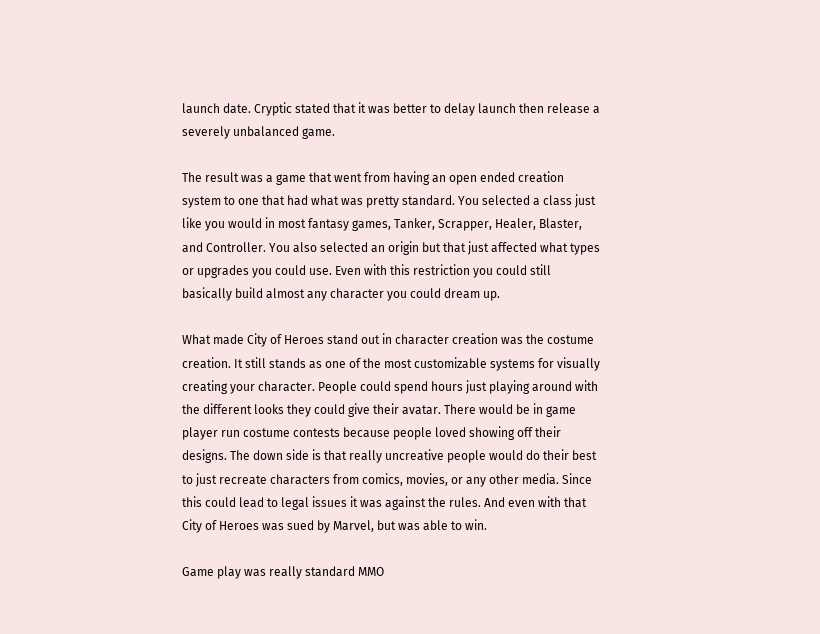launch date. Cryptic stated that it was better to delay launch then release a severely unbalanced game.

The result was a game that went from having an open ended creation system to one that had what was pretty standard. You selected a class just like you would in most fantasy games, Tanker, Scrapper, Healer, Blaster, and Controller. You also selected an origin but that just affected what types or upgrades you could use. Even with this restriction you could still basically build almost any character you could dream up.

What made City of Heroes stand out in character creation was the costume creation. It still stands as one of the most customizable systems for visually creating your character. People could spend hours just playing around with the different looks they could give their avatar. There would be in game player run costume contests because people loved showing off their designs. The down side is that really uncreative people would do their best to just recreate characters from comics, movies, or any other media. Since this could lead to legal issues it was against the rules. And even with that City of Heroes was sued by Marvel, but was able to win.

Game play was really standard MMO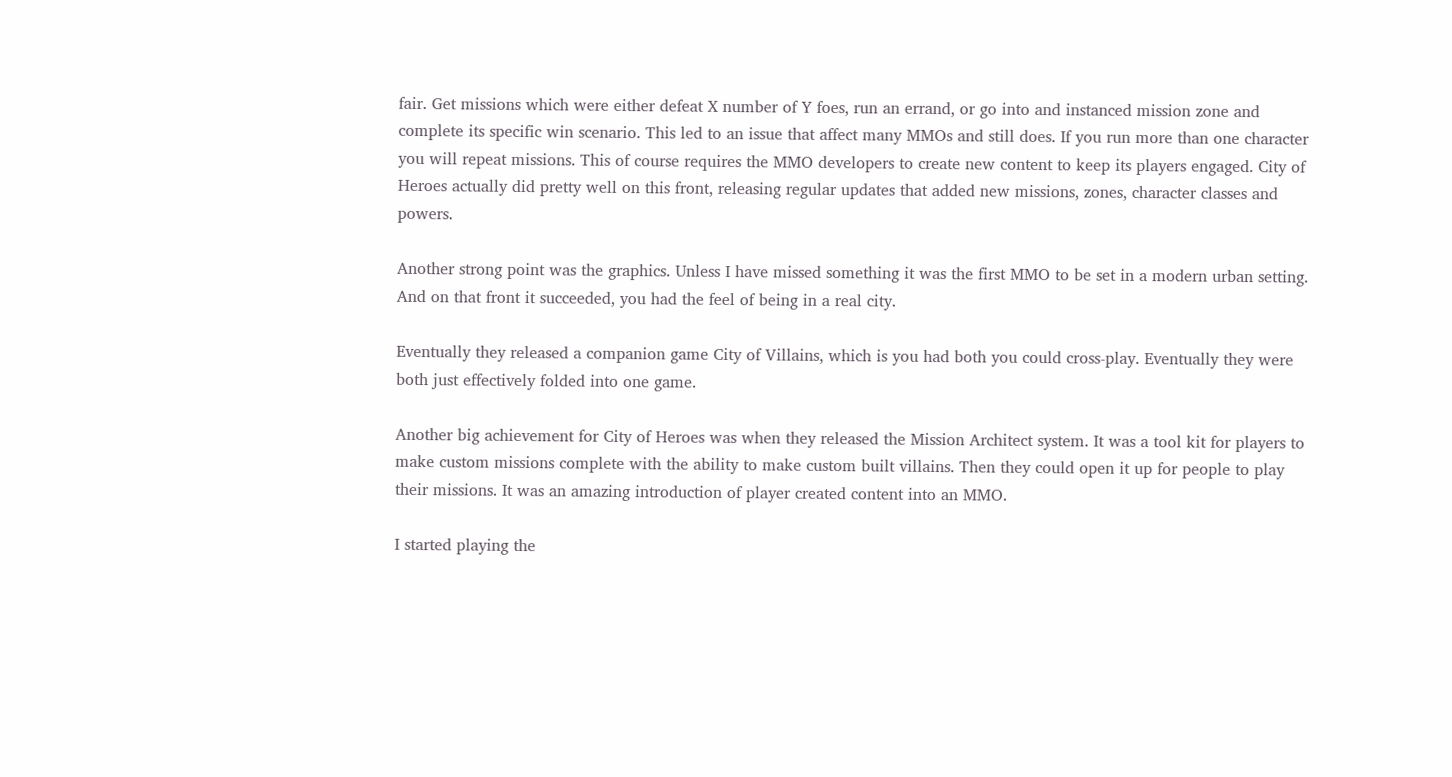fair. Get missions which were either defeat X number of Y foes, run an errand, or go into and instanced mission zone and complete its specific win scenario. This led to an issue that affect many MMOs and still does. If you run more than one character you will repeat missions. This of course requires the MMO developers to create new content to keep its players engaged. City of Heroes actually did pretty well on this front, releasing regular updates that added new missions, zones, character classes and powers.

Another strong point was the graphics. Unless I have missed something it was the first MMO to be set in a modern urban setting. And on that front it succeeded, you had the feel of being in a real city.

Eventually they released a companion game City of Villains, which is you had both you could cross-play. Eventually they were both just effectively folded into one game.

Another big achievement for City of Heroes was when they released the Mission Architect system. It was a tool kit for players to make custom missions complete with the ability to make custom built villains. Then they could open it up for people to play their missions. It was an amazing introduction of player created content into an MMO.

I started playing the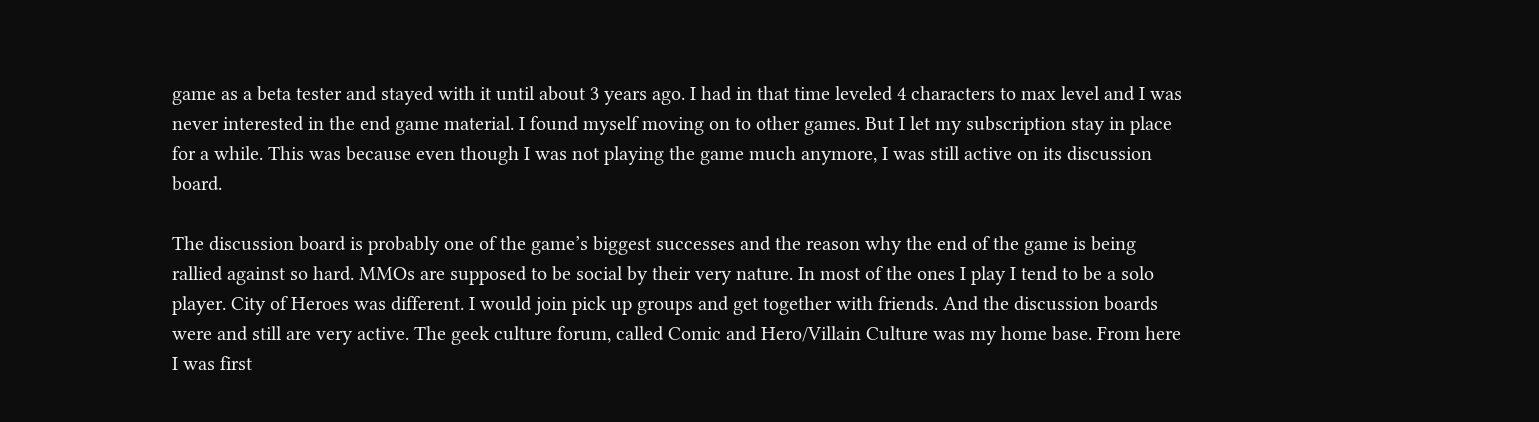game as a beta tester and stayed with it until about 3 years ago. I had in that time leveled 4 characters to max level and I was never interested in the end game material. I found myself moving on to other games. But I let my subscription stay in place for a while. This was because even though I was not playing the game much anymore, I was still active on its discussion board.

The discussion board is probably one of the game’s biggest successes and the reason why the end of the game is being rallied against so hard. MMOs are supposed to be social by their very nature. In most of the ones I play I tend to be a solo player. City of Heroes was different. I would join pick up groups and get together with friends. And the discussion boards were and still are very active. The geek culture forum, called Comic and Hero/Villain Culture was my home base. From here I was first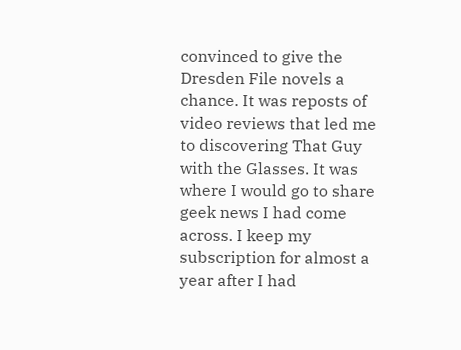convinced to give the Dresden File novels a chance. It was reposts of video reviews that led me to discovering That Guy with the Glasses. It was where I would go to share geek news I had come across. I keep my subscription for almost a year after I had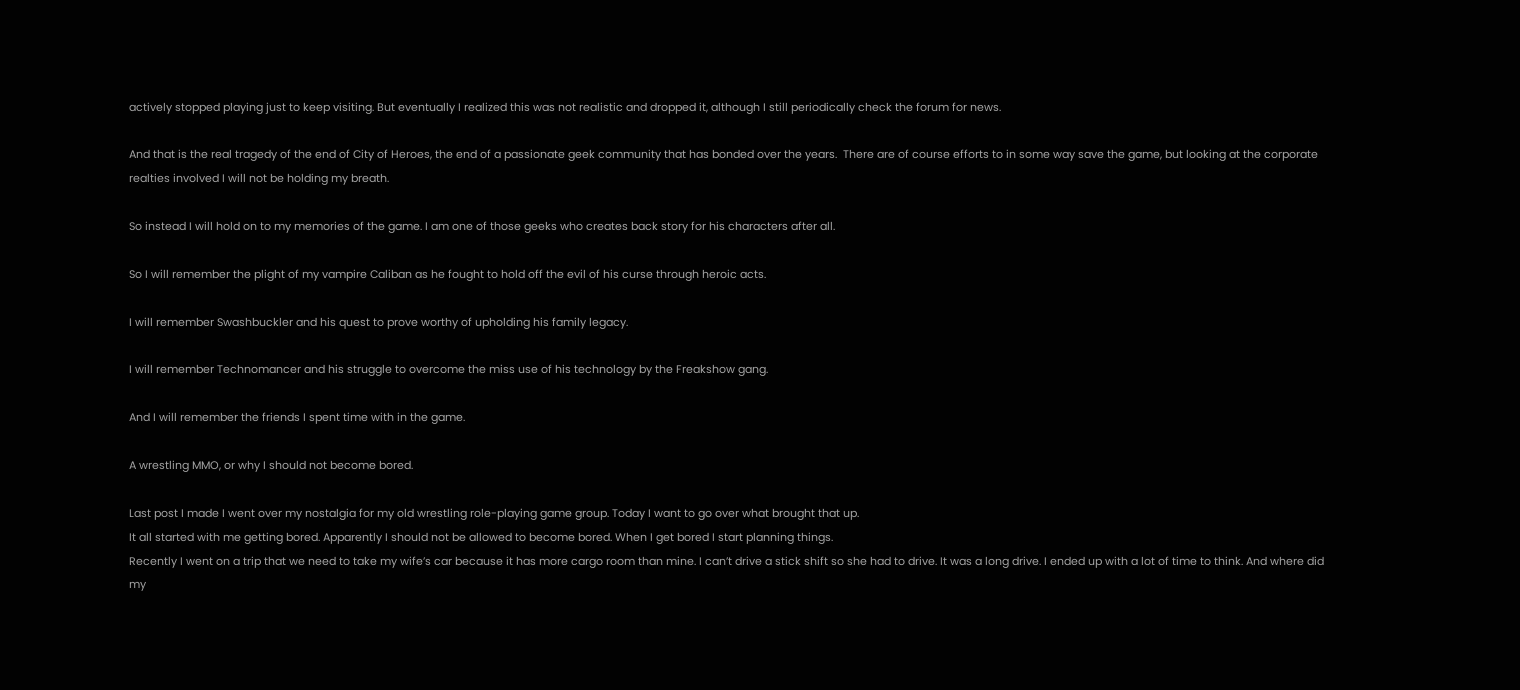actively stopped playing just to keep visiting. But eventually I realized this was not realistic and dropped it, although I still periodically check the forum for news.

And that is the real tragedy of the end of City of Heroes, the end of a passionate geek community that has bonded over the years.  There are of course efforts to in some way save the game, but looking at the corporate realties involved I will not be holding my breath.

So instead I will hold on to my memories of the game. I am one of those geeks who creates back story for his characters after all.

So I will remember the plight of my vampire Caliban as he fought to hold off the evil of his curse through heroic acts.

I will remember Swashbuckler and his quest to prove worthy of upholding his family legacy.

I will remember Technomancer and his struggle to overcome the miss use of his technology by the Freakshow gang.

And I will remember the friends I spent time with in the game.

A wrestling MMO, or why I should not become bored.

Last post I made I went over my nostalgia for my old wrestling role-playing game group. Today I want to go over what brought that up.
It all started with me getting bored. Apparently I should not be allowed to become bored. When I get bored I start planning things.
Recently I went on a trip that we need to take my wife’s car because it has more cargo room than mine. I can’t drive a stick shift so she had to drive. It was a long drive. I ended up with a lot of time to think. And where did my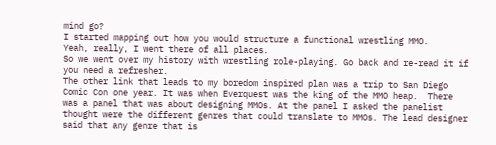mind go?
I started mapping out how you would structure a functional wrestling MMO.
Yeah, really, I went there of all places.
So we went over my history with wrestling role-playing. Go back and re-read it if you need a refresher.
The other link that leads to my boredom inspired plan was a trip to San Diego Comic Con one year. It was when Everquest was the king of the MMO heap.  There was a panel that was about designing MMOs. At the panel I asked the panelist thought were the different genres that could translate to MMOs. The lead designer said that any genre that is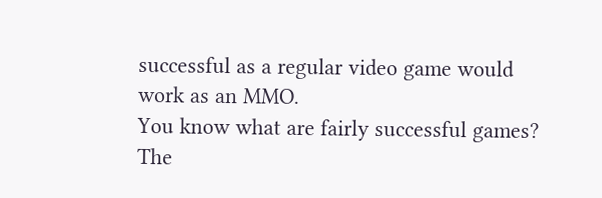successful as a regular video game would work as an MMO.
You know what are fairly successful games? The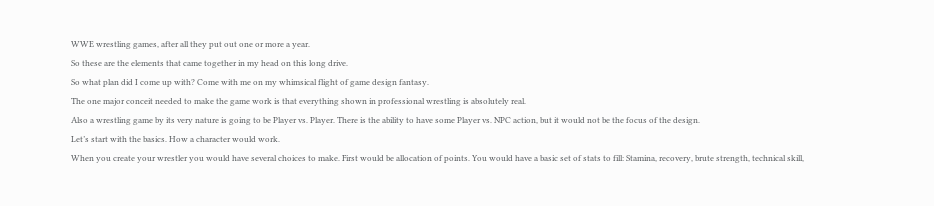WWE wrestling games, after all they put out one or more a year.
So these are the elements that came together in my head on this long drive.
So what plan did I come up with? Come with me on my whimsical flight of game design fantasy.
The one major conceit needed to make the game work is that everything shown in professional wrestling is absolutely real.
Also a wrestling game by its very nature is going to be Player vs. Player. There is the ability to have some Player vs. NPC action, but it would not be the focus of the design.
Let’s start with the basics. How a character would work.
When you create your wrestler you would have several choices to make. First would be allocation of points. You would have a basic set of stats to fill: Stamina, recovery, brute strength, technical skill,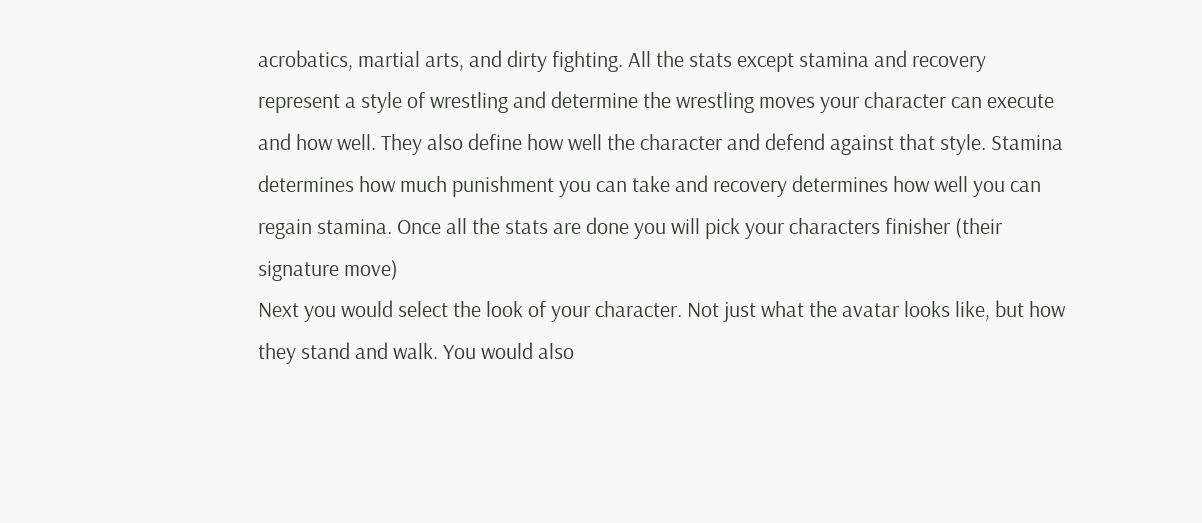acrobatics, martial arts, and dirty fighting. All the stats except stamina and recovery represent a style of wrestling and determine the wrestling moves your character can execute and how well. They also define how well the character and defend against that style. Stamina determines how much punishment you can take and recovery determines how well you can regain stamina. Once all the stats are done you will pick your characters finisher (their signature move)
Next you would select the look of your character. Not just what the avatar looks like, but how they stand and walk. You would also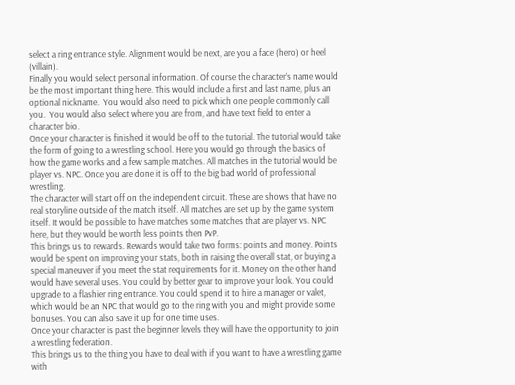select a ring entrance style. Alignment would be next, are you a face (hero) or heel (villain).
Finally you would select personal information. Of course the character’s name would be the most important thing here. This would include a first and last name, plus an optional nickname.  You would also need to pick which one people commonly call you.  You would also select where you are from, and have text field to enter a character bio.
Once your character is finished it would be off to the tutorial. The tutorial would take the form of going to a wrestling school. Here you would go through the basics of how the game works and a few sample matches. All matches in the tutorial would be player vs. NPC. Once you are done it is off to the big bad world of professional wrestling.
The character will start off on the independent circuit. These are shows that have no real storyline outside of the match itself. All matches are set up by the game system itself. It would be possible to have matches some matches that are player vs. NPC here, but they would be worth less points then PvP.
This brings us to rewards. Rewards would take two forms: points and money. Points would be spent on improving your stats, both in raising the overall stat, or buying a special maneuver if you meet the stat requirements for it. Money on the other hand would have several uses. You could by better gear to improve your look. You could upgrade to a flashier ring entrance. You could spend it to hire a manager or valet, which would be an NPC that would go to the ring with you and might provide some bonuses. You can also save it up for one time uses.
Once your character is past the beginner levels they will have the opportunity to join a wrestling federation.
This brings us to the thing you have to deal with if you want to have a wrestling game with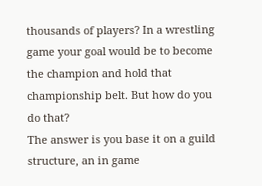thousands of players? In a wrestling game your goal would be to become the champion and hold that championship belt. But how do you do that?
The answer is you base it on a guild structure, an in game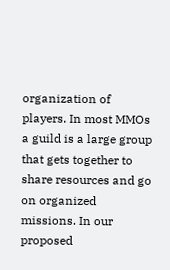organization of players. In most MMOs a guild is a large group that gets together to share resources and go on organized missions. In our proposed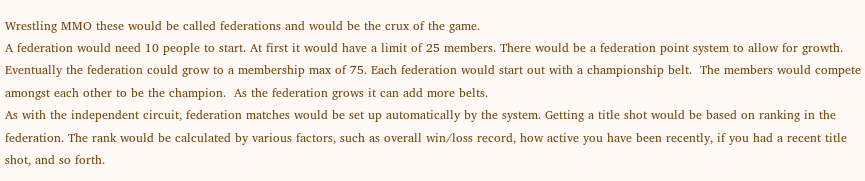Wrestling MMO these would be called federations and would be the crux of the game.
A federation would need 10 people to start. At first it would have a limit of 25 members. There would be a federation point system to allow for growth. Eventually the federation could grow to a membership max of 75. Each federation would start out with a championship belt.  The members would compete amongst each other to be the champion.  As the federation grows it can add more belts.
As with the independent circuit, federation matches would be set up automatically by the system. Getting a title shot would be based on ranking in the federation. The rank would be calculated by various factors, such as overall win/loss record, how active you have been recently, if you had a recent title shot, and so forth.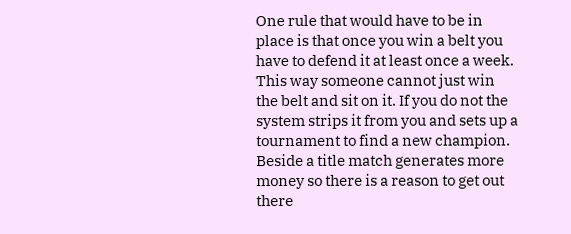One rule that would have to be in place is that once you win a belt you have to defend it at least once a week. This way someone cannot just win the belt and sit on it. If you do not the system strips it from you and sets up a tournament to find a new champion. Beside a title match generates more money so there is a reason to get out there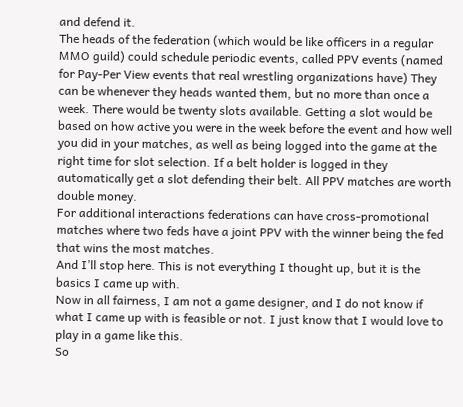and defend it.
The heads of the federation (which would be like officers in a regular MMO guild) could schedule periodic events, called PPV events (named for Pay-Per View events that real wrestling organizations have) They can be whenever they heads wanted them, but no more than once a week. There would be twenty slots available. Getting a slot would be based on how active you were in the week before the event and how well you did in your matches, as well as being logged into the game at the right time for slot selection. If a belt holder is logged in they automatically get a slot defending their belt. All PPV matches are worth double money.
For additional interactions federations can have cross-promotional matches where two feds have a joint PPV with the winner being the fed that wins the most matches.
And I’ll stop here. This is not everything I thought up, but it is the basics I came up with.
Now in all fairness, I am not a game designer, and I do not know if what I came up with is feasible or not. I just know that I would love to play in a game like this.
So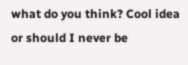what do you think? Cool idea or should I never be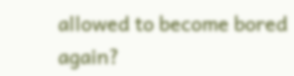allowed to become bored again?